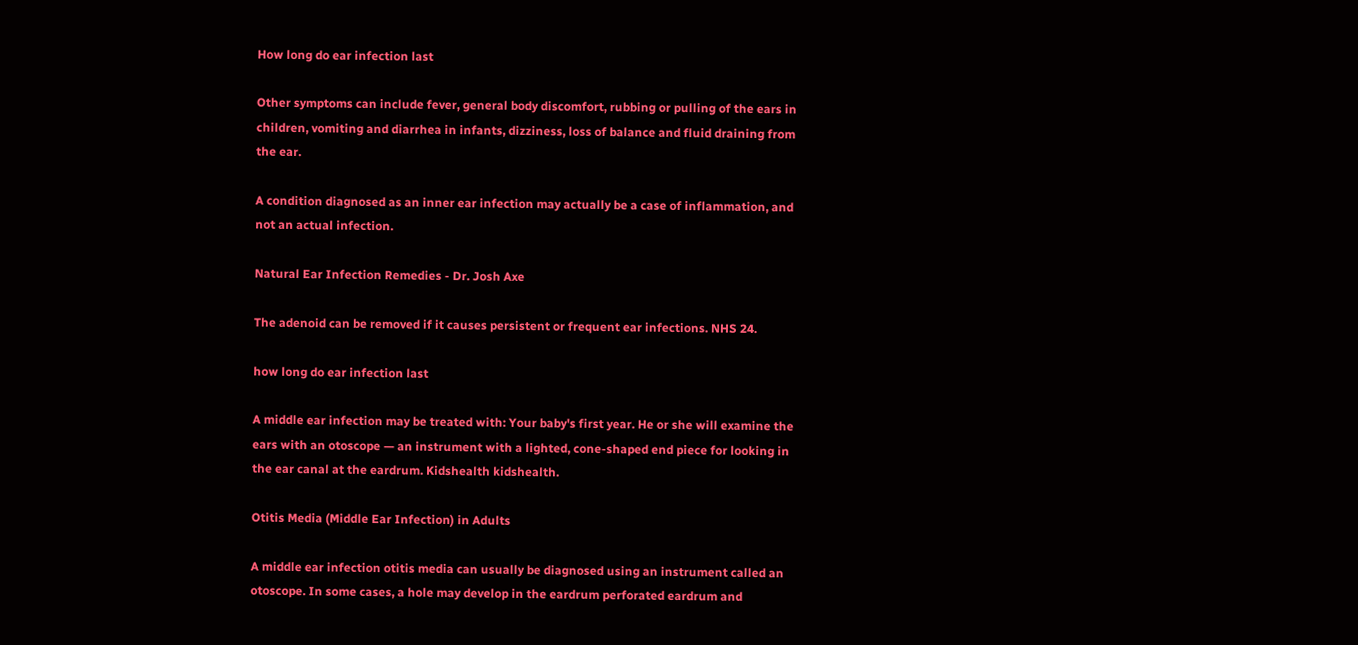How long do ear infection last

Other symptoms can include fever, general body discomfort, rubbing or pulling of the ears in children, vomiting and diarrhea in infants, dizziness, loss of balance and fluid draining from the ear.

A condition diagnosed as an inner ear infection may actually be a case of inflammation, and not an actual infection.

Natural Ear Infection Remedies - Dr. Josh Axe

The adenoid can be removed if it causes persistent or frequent ear infections. NHS 24.

how long do ear infection last

A middle ear infection may be treated with: Your baby's first year. He or she will examine the ears with an otoscope — an instrument with a lighted, cone-shaped end piece for looking in the ear canal at the eardrum. Kidshealth kidshealth.

Otitis Media (Middle Ear Infection) in Adults

A middle ear infection otitis media can usually be diagnosed using an instrument called an otoscope. In some cases, a hole may develop in the eardrum perforated eardrum and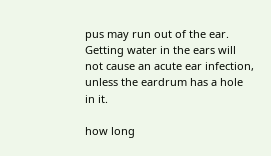pus may run out of the ear. Getting water in the ears will not cause an acute ear infection, unless the eardrum has a hole in it.

how long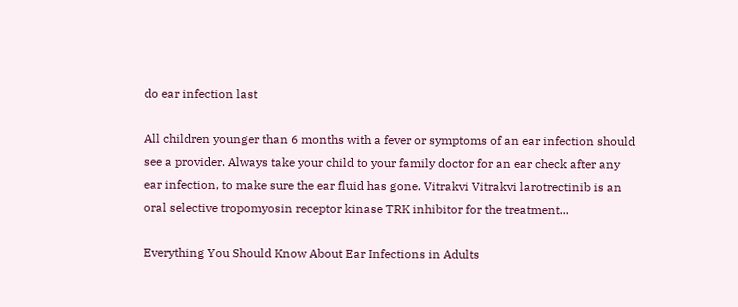do ear infection last

All children younger than 6 months with a fever or symptoms of an ear infection should see a provider. Always take your child to your family doctor for an ear check after any ear infection, to make sure the ear fluid has gone. Vitrakvi Vitrakvi larotrectinib is an oral selective tropomyosin receptor kinase TRK inhibitor for the treatment...

Everything You Should Know About Ear Infections in Adults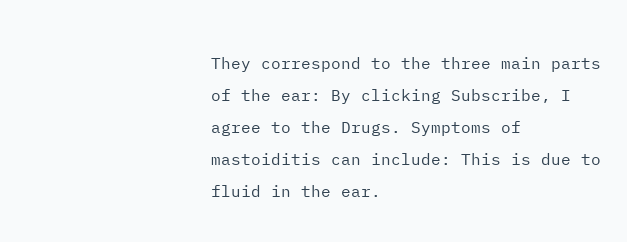They correspond to the three main parts of the ear: By clicking Subscribe, I agree to the Drugs. Symptoms of mastoiditis can include: This is due to fluid in the ear.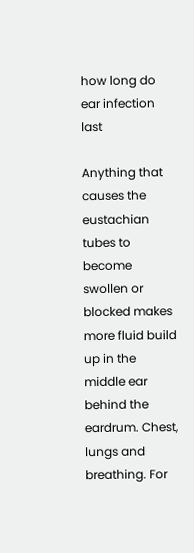how long do ear infection last

Anything that causes the eustachian tubes to become swollen or blocked makes more fluid build up in the middle ear behind the eardrum. Chest, lungs and breathing. For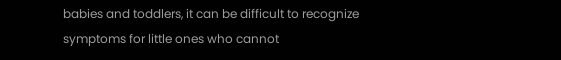babies and toddlers, it can be difficult to recognize symptoms for little ones who cannot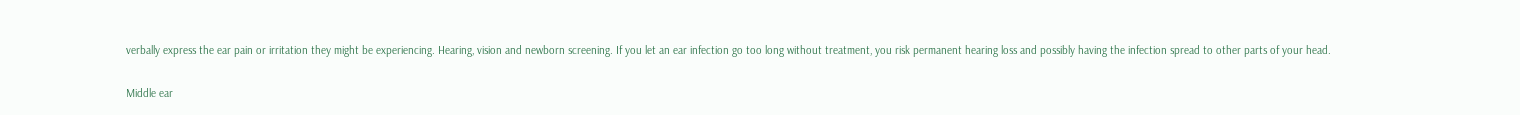verbally express the ear pain or irritation they might be experiencing. Hearing, vision and newborn screening. If you let an ear infection go too long without treatment, you risk permanent hearing loss and possibly having the infection spread to other parts of your head.

Middle ear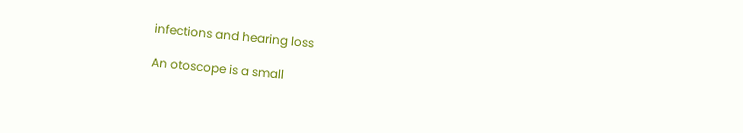infections and hearing loss

An otoscope is a small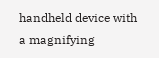handheld device with a magnifying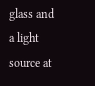glass and a light source at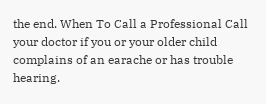the end. When To Call a Professional Call your doctor if you or your older child complains of an earache or has trouble hearing.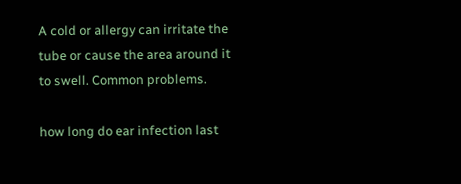A cold or allergy can irritate the tube or cause the area around it to swell. Common problems.

how long do ear infection last